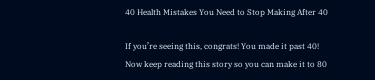40 Health Mistakes You Need to Stop Making After 40

If you’re seeing this, congrats! You made it past 40! Now keep reading this story so you can make it to 80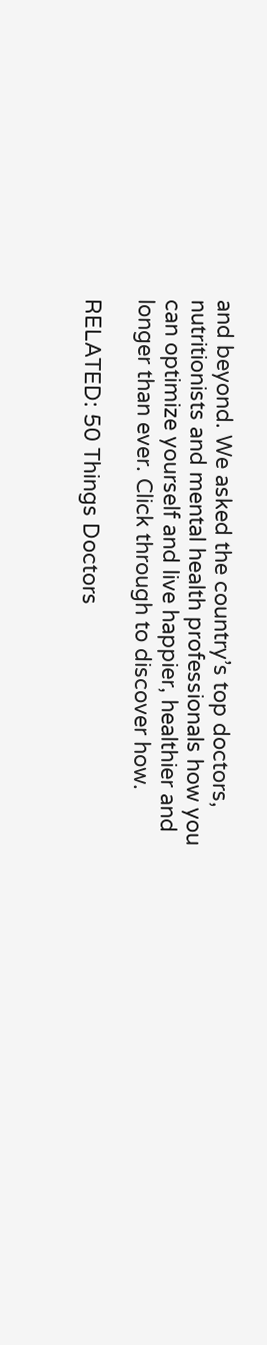and beyond. We asked the country’s top doctors, nutritionists and mental health professionals how you can optimize yourself and live happier, healthier and longer than ever. Click through to discover how.

RELATED: 50 Things Doctors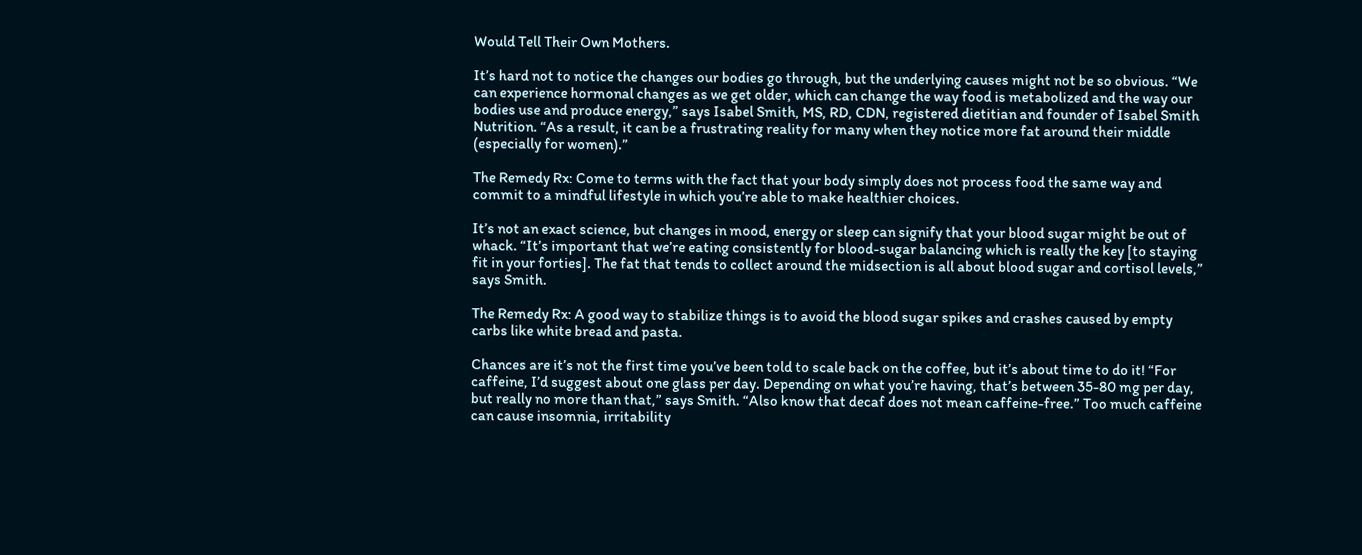Would Tell Their Own Mothers.

It’s hard not to notice the changes our bodies go through, but the underlying causes might not be so obvious. “We can experience hormonal changes as we get older, which can change the way food is metabolized and the way our bodies use and produce energy,” says Isabel Smith, MS, RD, CDN, registered dietitian and founder of Isabel Smith Nutrition. “As a result, it can be a frustrating reality for many when they notice more fat around their middle (especially for women).”

The Remedy Rx: Come to terms with the fact that your body simply does not process food the same way and commit to a mindful lifestyle in which you’re able to make healthier choices.

It’s not an exact science, but changes in mood, energy or sleep can signify that your blood sugar might be out of whack. “It’s important that we’re eating consistently for blood-sugar balancing which is really the key [to staying fit in your forties]. The fat that tends to collect around the midsection is all about blood sugar and cortisol levels,” says Smith.

The Remedy Rx: A good way to stabilize things is to avoid the blood sugar spikes and crashes caused by empty carbs like white bread and pasta.

Chances are it’s not the first time you’ve been told to scale back on the coffee, but it’s about time to do it! “For caffeine, I’d suggest about one glass per day. Depending on what you’re having, that’s between 35-80 mg per day, but really no more than that,” says Smith. “Also know that decaf does not mean caffeine-free.” Too much caffeine can cause insomnia, irritability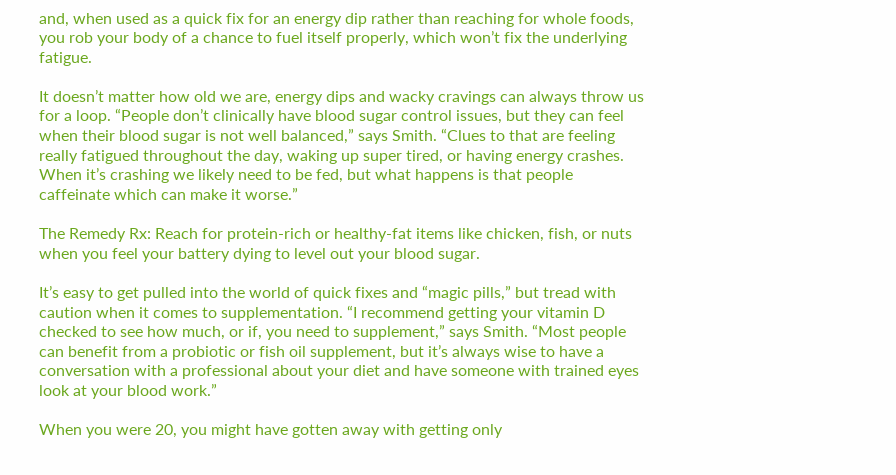and, when used as a quick fix for an energy dip rather than reaching for whole foods, you rob your body of a chance to fuel itself properly, which won’t fix the underlying fatigue.

It doesn’t matter how old we are, energy dips and wacky cravings can always throw us for a loop. “People don’t clinically have blood sugar control issues, but they can feel when their blood sugar is not well balanced,” says Smith. “Clues to that are feeling really fatigued throughout the day, waking up super tired, or having energy crashes. When it’s crashing we likely need to be fed, but what happens is that people caffeinate which can make it worse.”

The Remedy Rx: Reach for protein-rich or healthy-fat items like chicken, fish, or nuts when you feel your battery dying to level out your blood sugar.

It’s easy to get pulled into the world of quick fixes and “magic pills,” but tread with caution when it comes to supplementation. “I recommend getting your vitamin D checked to see how much, or if, you need to supplement,” says Smith. “Most people can benefit from a probiotic or fish oil supplement, but it’s always wise to have a conversation with a professional about your diet and have someone with trained eyes look at your blood work.”

When you were 20, you might have gotten away with getting only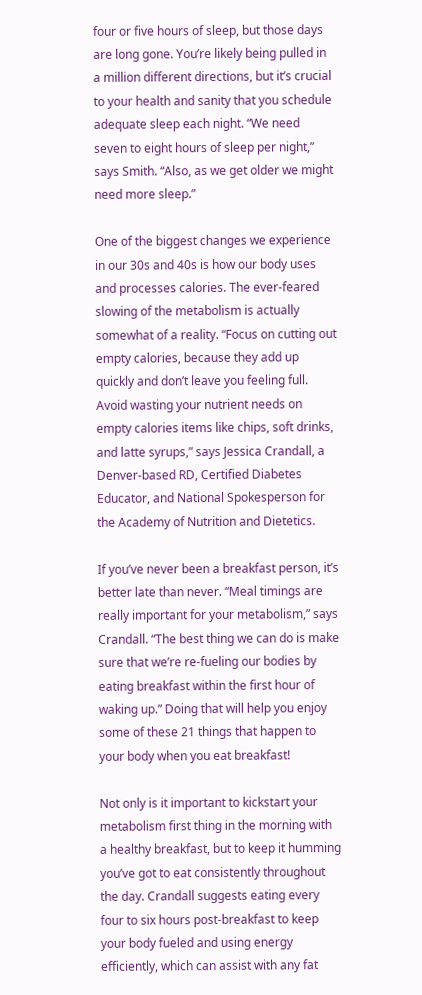four or five hours of sleep, but those days are long gone. You’re likely being pulled in a million different directions, but it’s crucial to your health and sanity that you schedule adequate sleep each night. “We need seven to eight hours of sleep per night,” says Smith. “Also, as we get older we might need more sleep.”

One of the biggest changes we experience in our 30s and 40s is how our body uses and processes calories. The ever-feared slowing of the metabolism is actually somewhat of a reality. “Focus on cutting out empty calories, because they add up quickly and don’t leave you feeling full. Avoid wasting your nutrient needs on empty calories items like chips, soft drinks, and latte syrups,” says Jessica Crandall, a Denver-based RD, Certified Diabetes Educator, and National Spokesperson for the Academy of Nutrition and Dietetics.

If you’ve never been a breakfast person, it’s better late than never. “Meal timings are really important for your metabolism,” says Crandall. “The best thing we can do is make sure that we’re re-fueling our bodies by eating breakfast within the first hour of waking up.” Doing that will help you enjoy some of these 21 things that happen to your body when you eat breakfast!

Not only is it important to kickstart your metabolism first thing in the morning with a healthy breakfast, but to keep it humming you’ve got to eat consistently throughout the day. Crandall suggests eating every four to six hours post-breakfast to keep your body fueled and using energy efficiently, which can assist with any fat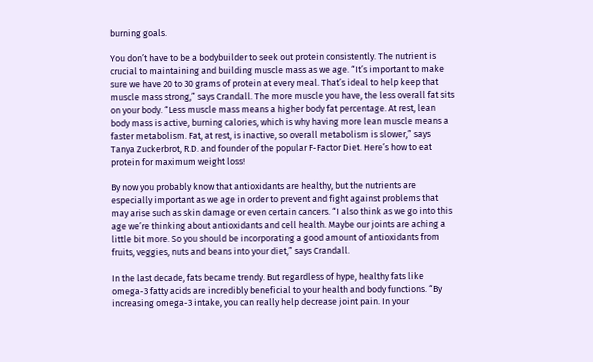burning goals.

You don’t have to be a bodybuilder to seek out protein consistently. The nutrient is crucial to maintaining and building muscle mass as we age. “It’s important to make sure we have 20 to 30 grams of protein at every meal. That’s ideal to help keep that muscle mass strong,” says Crandall. The more muscle you have, the less overall fat sits on your body. “Less muscle mass means a higher body fat percentage. At rest, lean body mass is active, burning calories, which is why having more lean muscle means a faster metabolism. Fat, at rest, is inactive, so overall metabolism is slower,” says Tanya Zuckerbrot, R.D. and founder of the popular F-Factor Diet. Here’s how to eat protein for maximum weight loss!

By now you probably know that antioxidants are healthy, but the nutrients are especially important as we age in order to prevent and fight against problems that may arise such as skin damage or even certain cancers. “I also think as we go into this age we’re thinking about antioxidants and cell health. Maybe our joints are aching a little bit more. So you should be incorporating a good amount of antioxidants from fruits, veggies, nuts and beans into your diet,” says Crandall.

In the last decade, fats became trendy. But regardless of hype, healthy fats like omega-3 fatty acids are incredibly beneficial to your health and body functions. “By increasing omega-3 intake, you can really help decrease joint pain. In your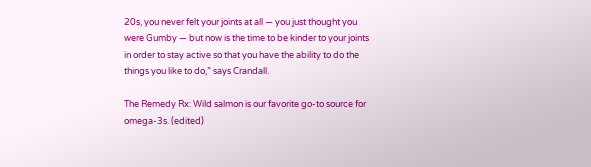20s, you never felt your joints at all — you just thought you were Gumby — but now is the time to be kinder to your joints in order to stay active so that you have the ability to do the things you like to do,” says Crandall.

The Remedy Rx: Wild salmon is our favorite go-to source for omega-3s. (edited)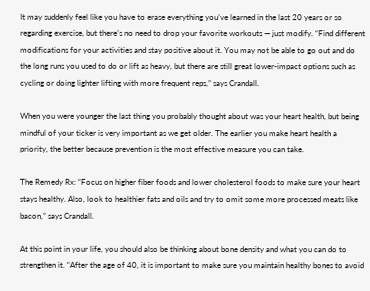It may suddenly feel like you have to erase everything you’ve learned in the last 20 years or so regarding exercise, but there’s no need to drop your favorite workouts — just modify. “Find different modifications for your activities and stay positive about it. You may not be able to go out and do the long runs you used to do or lift as heavy, but there are still great lower-impact options such as cycling or doing lighter lifting with more frequent reps,” says Crandall.

When you were younger the last thing you probably thought about was your heart health, but being mindful of your ticker is very important as we get older. The earlier you make heart health a priority, the better because prevention is the most effective measure you can take.

The Remedy Rx: “Focus on higher fiber foods and lower cholesterol foods to make sure your heart stays healthy. Also, look to healthier fats and oils and try to omit some more processed meats like bacon,” says Crandall.

At this point in your life, you should also be thinking about bone density and what you can do to strengthen it. “After the age of 40, it is important to make sure you maintain healthy bones to avoid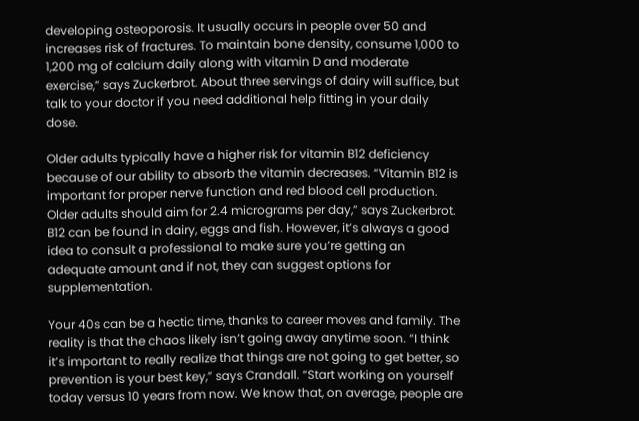developing osteoporosis. It usually occurs in people over 50 and increases risk of fractures. To maintain bone density, consume 1,000 to 1,200 mg of calcium daily along with vitamin D and moderate exercise,” says Zuckerbrot. About three servings of dairy will suffice, but talk to your doctor if you need additional help fitting in your daily dose.

Older adults typically have a higher risk for vitamin B12 deficiency because of our ability to absorb the vitamin decreases. “Vitamin B12 is important for proper nerve function and red blood cell production. Older adults should aim for 2.4 micrograms per day,” says Zuckerbrot. B12 can be found in dairy, eggs and fish. However, it’s always a good idea to consult a professional to make sure you’re getting an adequate amount and if not, they can suggest options for supplementation.

Your 40s can be a hectic time, thanks to career moves and family. The reality is that the chaos likely isn’t going away anytime soon. “I think it’s important to really realize that things are not going to get better, so prevention is your best key,” says Crandall. “Start working on yourself today versus 10 years from now. We know that, on average, people are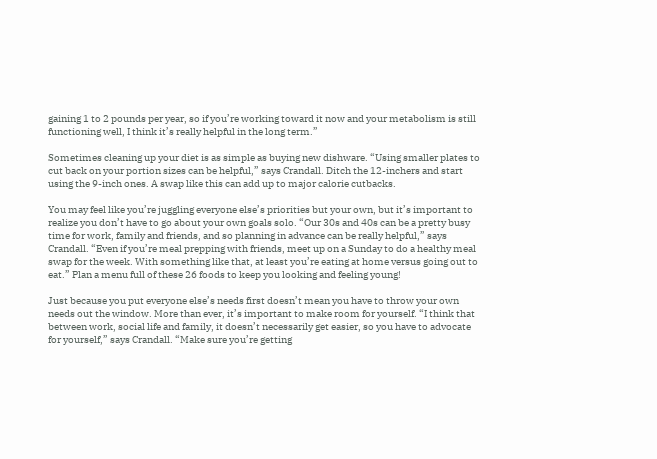gaining 1 to 2 pounds per year, so if you’re working toward it now and your metabolism is still functioning well, I think it’s really helpful in the long term.”

Sometimes cleaning up your diet is as simple as buying new dishware. “Using smaller plates to cut back on your portion sizes can be helpful,” says Crandall. Ditch the 12-inchers and start using the 9-inch ones. A swap like this can add up to major calorie cutbacks.

You may feel like you’re juggling everyone else’s priorities but your own, but it’s important to realize you don’t have to go about your own goals solo. “Our 30s and 40s can be a pretty busy time for work, family and friends, and so planning in advance can be really helpful,” says Crandall. “Even if you’re meal prepping with friends, meet up on a Sunday to do a healthy meal swap for the week. With something like that, at least you’re eating at home versus going out to eat.” Plan a menu full of these 26 foods to keep you looking and feeling young!

Just because you put everyone else’s needs first doesn’t mean you have to throw your own needs out the window. More than ever, it’s important to make room for yourself. “I think that between work, social life and family, it doesn’t necessarily get easier, so you have to advocate for yourself,” says Crandall. “Make sure you’re getting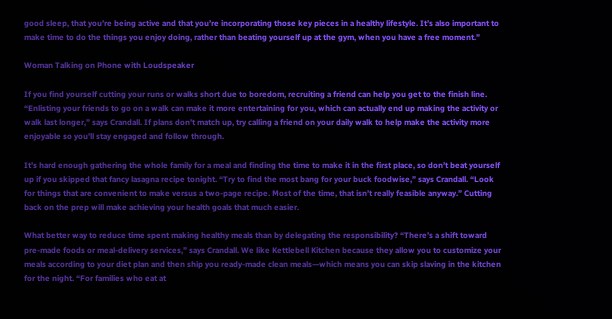good sleep, that you’re being active and that you’re incorporating those key pieces in a healthy lifestyle. It’s also important to make time to do the things you enjoy doing, rather than beating yourself up at the gym, when you have a free moment.”

Woman Talking on Phone with Loudspeaker

If you find yourself cutting your runs or walks short due to boredom, recruiting a friend can help you get to the finish line. “Enlisting your friends to go on a walk can make it more entertaining for you, which can actually end up making the activity or walk last longer,” says Crandall. If plans don’t match up, try calling a friend on your daily walk to help make the activity more enjoyable so you’ll stay engaged and follow through.

It’s hard enough gathering the whole family for a meal and finding the time to make it in the first place, so don’t beat yourself up if you skipped that fancy lasagna recipe tonight. “Try to find the most bang for your buck foodwise,” says Crandall. “Look for things that are convenient to make versus a two-page recipe. Most of the time, that isn’t really feasible anyway.” Cutting back on the prep will make achieving your health goals that much easier.

What better way to reduce time spent making healthy meals than by delegating the responsibility? “There’s a shift toward pre-made foods or meal-delivery services,” says Crandall. We like Kettlebell Kitchen because they allow you to customize your meals according to your diet plan and then ship you ready-made clean meals—which means you can skip slaving in the kitchen for the night. “For families who eat at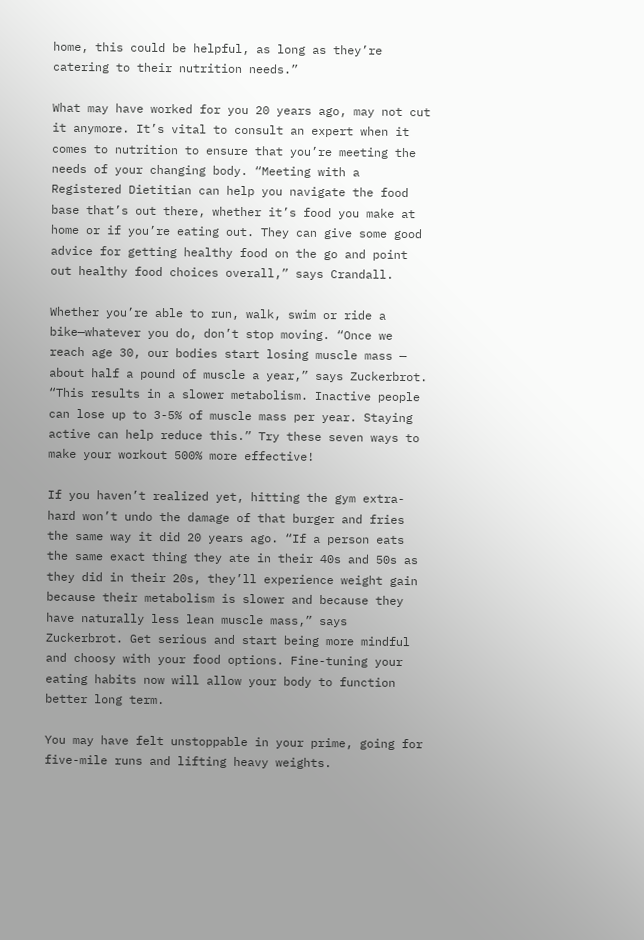home, this could be helpful, as long as they’re catering to their nutrition needs.”

What may have worked for you 20 years ago, may not cut it anymore. It’s vital to consult an expert when it comes to nutrition to ensure that you’re meeting the needs of your changing body. “Meeting with a Registered Dietitian can help you navigate the food base that’s out there, whether it’s food you make at home or if you’re eating out. They can give some good advice for getting healthy food on the go and point out healthy food choices overall,” says Crandall.

Whether you’re able to run, walk, swim or ride a bike—whatever you do, don’t stop moving. “Once we reach age 30, our bodies start losing muscle mass — about half a pound of muscle a year,” says Zuckerbrot. “This results in a slower metabolism. Inactive people can lose up to 3-5% of muscle mass per year. Staying active can help reduce this.” Try these seven ways to make your workout 500% more effective!

If you haven’t realized yet, hitting the gym extra-hard won’t undo the damage of that burger and fries the same way it did 20 years ago. “If a person eats the same exact thing they ate in their 40s and 50s as they did in their 20s, they’ll experience weight gain because their metabolism is slower and because they have naturally less lean muscle mass,” says Zuckerbrot. Get serious and start being more mindful and choosy with your food options. Fine-tuning your eating habits now will allow your body to function better long term.

You may have felt unstoppable in your prime, going for five-mile runs and lifting heavy weights.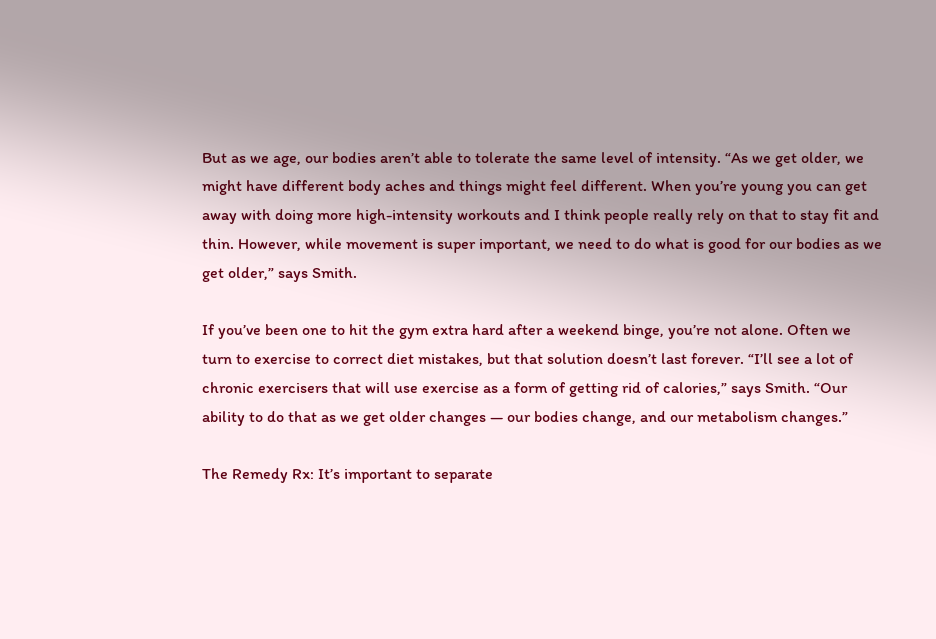But as we age, our bodies aren’t able to tolerate the same level of intensity. “As we get older, we might have different body aches and things might feel different. When you’re young you can get away with doing more high-intensity workouts and I think people really rely on that to stay fit and thin. However, while movement is super important, we need to do what is good for our bodies as we get older,” says Smith.

If you’ve been one to hit the gym extra hard after a weekend binge, you’re not alone. Often we turn to exercise to correct diet mistakes, but that solution doesn’t last forever. “I’ll see a lot of chronic exercisers that will use exercise as a form of getting rid of calories,” says Smith. “Our ability to do that as we get older changes — our bodies change, and our metabolism changes.”

The Remedy Rx: It’s important to separate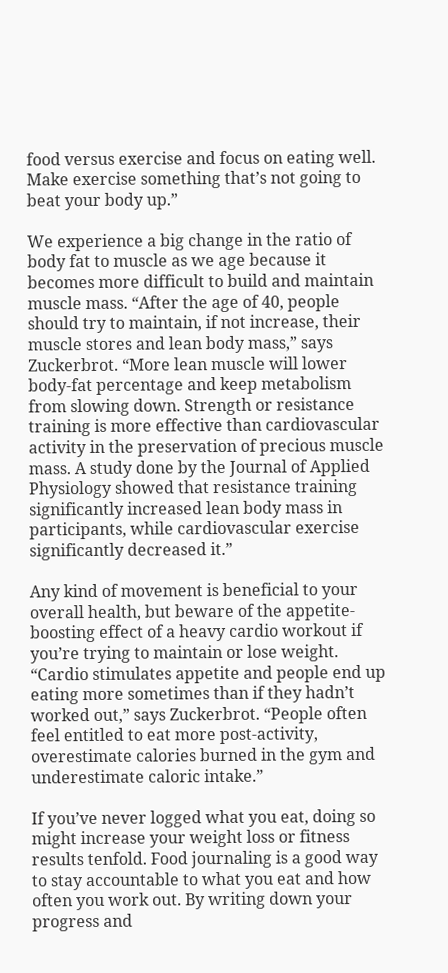food versus exercise and focus on eating well. Make exercise something that’s not going to beat your body up.”

We experience a big change in the ratio of body fat to muscle as we age because it becomes more difficult to build and maintain muscle mass. “After the age of 40, people should try to maintain, if not increase, their muscle stores and lean body mass,” says Zuckerbrot. “More lean muscle will lower body-fat percentage and keep metabolism from slowing down. Strength or resistance training is more effective than cardiovascular activity in the preservation of precious muscle mass. A study done by the Journal of Applied Physiology showed that resistance training significantly increased lean body mass in participants, while cardiovascular exercise significantly decreased it.”

Any kind of movement is beneficial to your overall health, but beware of the appetite-boosting effect of a heavy cardio workout if you’re trying to maintain or lose weight. “Cardio stimulates appetite and people end up eating more sometimes than if they hadn’t worked out,” says Zuckerbrot. “People often feel entitled to eat more post-activity, overestimate calories burned in the gym and underestimate caloric intake.”

If you’ve never logged what you eat, doing so might increase your weight loss or fitness results tenfold. Food journaling is a good way to stay accountable to what you eat and how often you work out. By writing down your progress and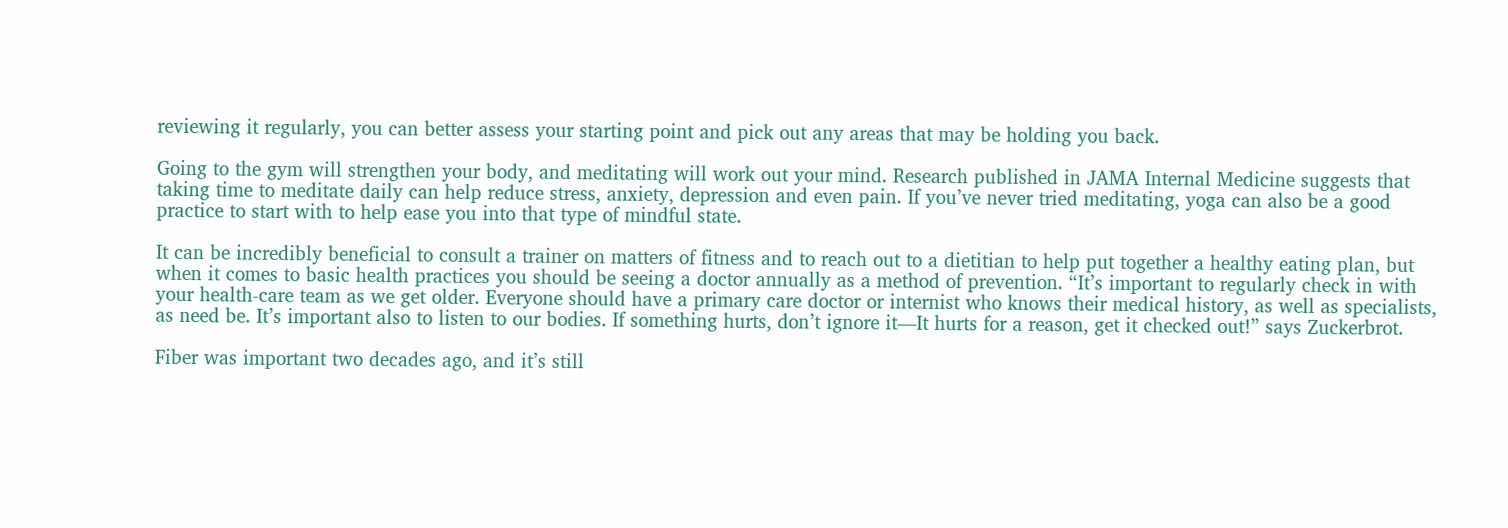reviewing it regularly, you can better assess your starting point and pick out any areas that may be holding you back.

Going to the gym will strengthen your body, and meditating will work out your mind. Research published in JAMA Internal Medicine suggests that taking time to meditate daily can help reduce stress, anxiety, depression and even pain. If you’ve never tried meditating, yoga can also be a good practice to start with to help ease you into that type of mindful state.

It can be incredibly beneficial to consult a trainer on matters of fitness and to reach out to a dietitian to help put together a healthy eating plan, but when it comes to basic health practices you should be seeing a doctor annually as a method of prevention. “It’s important to regularly check in with your health-care team as we get older. Everyone should have a primary care doctor or internist who knows their medical history, as well as specialists, as need be. It’s important also to listen to our bodies. If something hurts, don’t ignore it—It hurts for a reason, get it checked out!” says Zuckerbrot.

Fiber was important two decades ago, and it’s still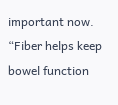important now. “Fiber helps keep bowel function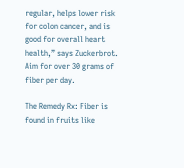regular, helps lower risk for colon cancer, and is good for overall heart health,” says Zuckerbrot. Aim for over 30 grams of fiber per day.

The Remedy Rx: Fiber is found in fruits like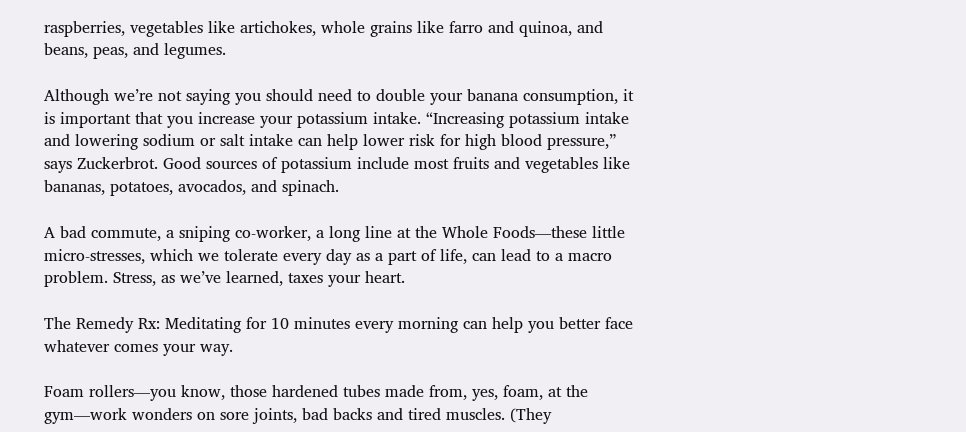raspberries, vegetables like artichokes, whole grains like farro and quinoa, and beans, peas, and legumes.

Although we’re not saying you should need to double your banana consumption, it is important that you increase your potassium intake. “Increasing potassium intake and lowering sodium or salt intake can help lower risk for high blood pressure,” says Zuckerbrot. Good sources of potassium include most fruits and vegetables like bananas, potatoes, avocados, and spinach.

A bad commute, a sniping co-worker, a long line at the Whole Foods—these little micro-stresses, which we tolerate every day as a part of life, can lead to a macro problem. Stress, as we’ve learned, taxes your heart.

The Remedy Rx: Meditating for 10 minutes every morning can help you better face whatever comes your way.

Foam rollers—you know, those hardened tubes made from, yes, foam, at the gym—work wonders on sore joints, bad backs and tired muscles. (They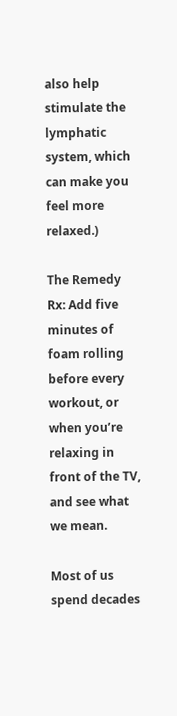also help stimulate the lymphatic system, which can make you feel more relaxed.)

The Remedy Rx: Add five minutes of foam rolling before every workout, or when you’re relaxing in front of the TV, and see what we mean.

Most of us spend decades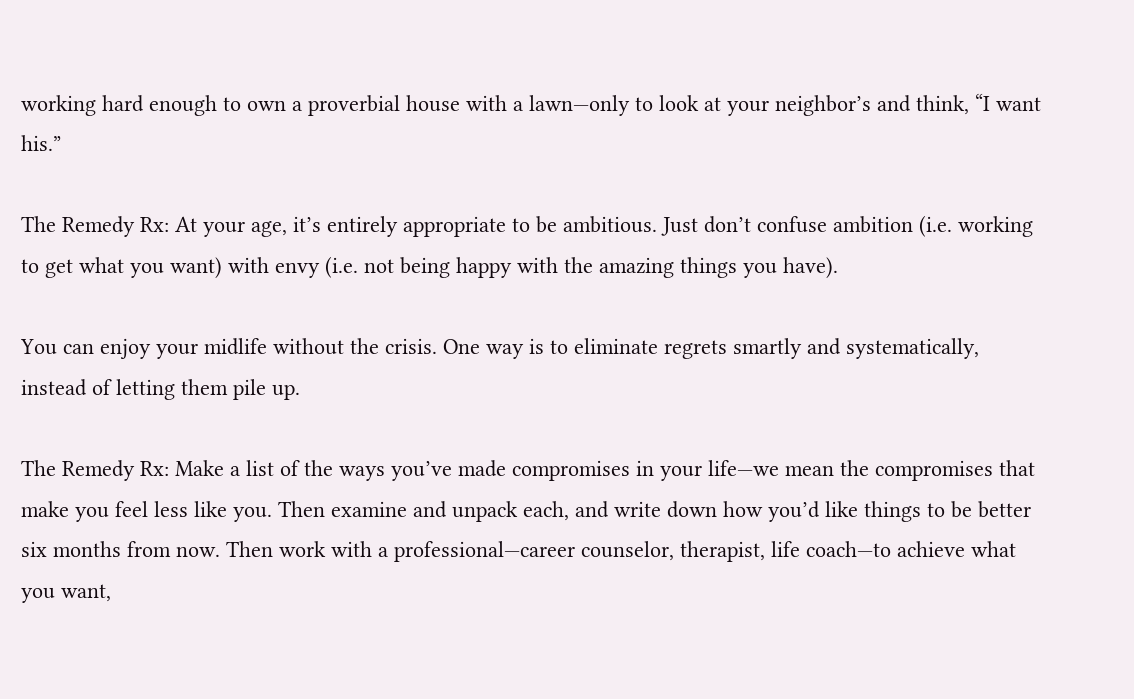working hard enough to own a proverbial house with a lawn—only to look at your neighbor’s and think, “I want his.”

The Remedy Rx: At your age, it’s entirely appropriate to be ambitious. Just don’t confuse ambition (i.e. working to get what you want) with envy (i.e. not being happy with the amazing things you have).

You can enjoy your midlife without the crisis. One way is to eliminate regrets smartly and systematically, instead of letting them pile up.

The Remedy Rx: Make a list of the ways you’ve made compromises in your life—we mean the compromises that make you feel less like you. Then examine and unpack each, and write down how you’d like things to be better six months from now. Then work with a professional—career counselor, therapist, life coach—to achieve what you want,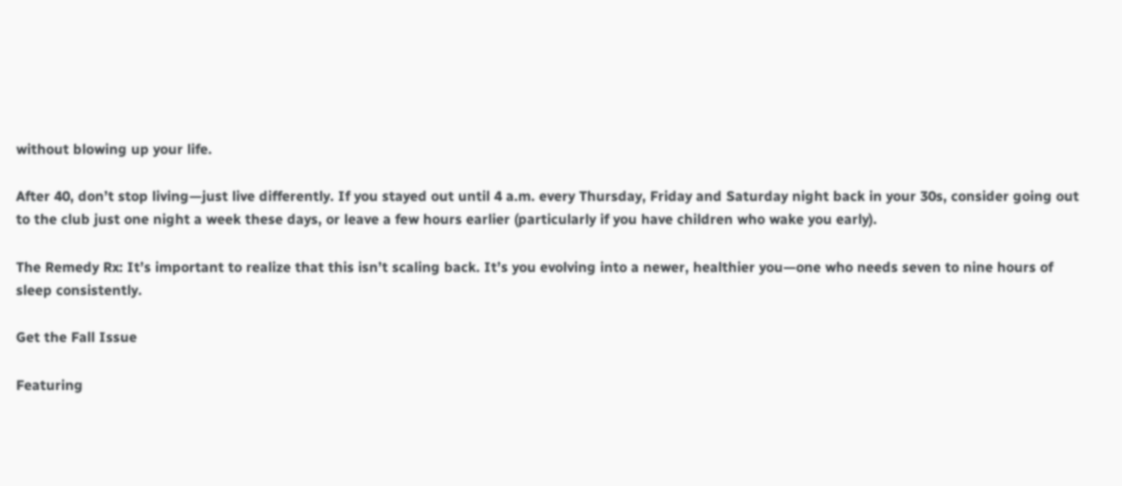without blowing up your life.

After 40, don’t stop living—just live differently. If you stayed out until 4 a.m. every Thursday, Friday and Saturday night back in your 30s, consider going out to the club just one night a week these days, or leave a few hours earlier (particularly if you have children who wake you early).

The Remedy Rx: It’s important to realize that this isn’t scaling back. It’s you evolving into a newer, healthier you—one who needs seven to nine hours of sleep consistently.

Get the Fall Issue

Featuring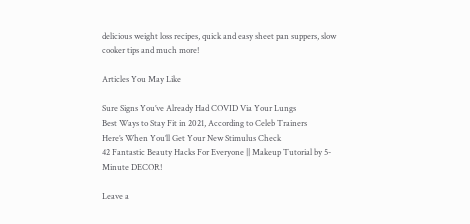delicious weight loss recipes, quick and easy sheet pan suppers, slow cooker tips and much more!

Articles You May Like

Sure Signs You’ve Already Had COVID Via Your Lungs
Best Ways to Stay Fit in 2021, According to Celeb Trainers
Here’s When You’ll Get Your New Stimulus Check
42 Fantastic Beauty Hacks For Everyone || Makeup Tutorial by 5-Minute DECOR!

Leave a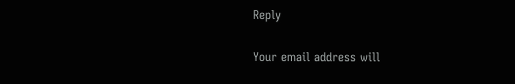Reply

Your email address will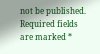not be published. Required fields are marked *